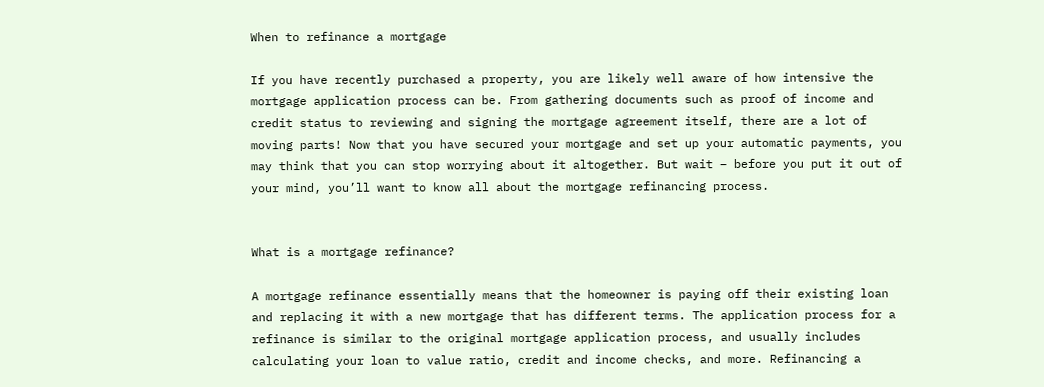When to refinance a mortgage

If you have recently purchased a property, you are likely well aware of how intensive the mortgage application process can be. From gathering documents such as proof of income and credit status to reviewing and signing the mortgage agreement itself, there are a lot of moving parts! Now that you have secured your mortgage and set up your automatic payments, you may think that you can stop worrying about it altogether. But wait – before you put it out of your mind, you’ll want to know all about the mortgage refinancing process.


What is a mortgage refinance?

A mortgage refinance essentially means that the homeowner is paying off their existing loan and replacing it with a new mortgage that has different terms. The application process for a refinance is similar to the original mortgage application process, and usually includes calculating your loan to value ratio, credit and income checks, and more. Refinancing a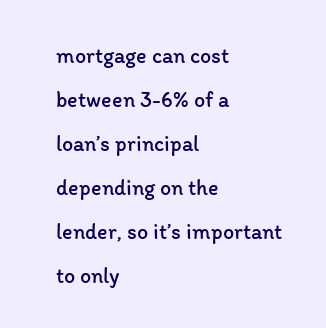mortgage can cost between 3-6% of a loan’s principal depending on the lender, so it’s important to only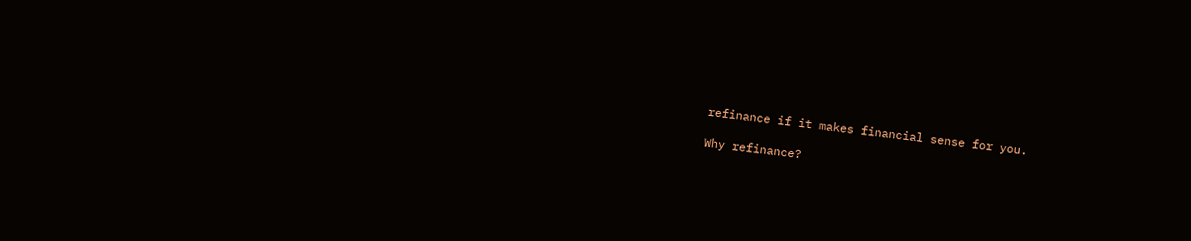refinance if it makes financial sense for you.

Why refinance?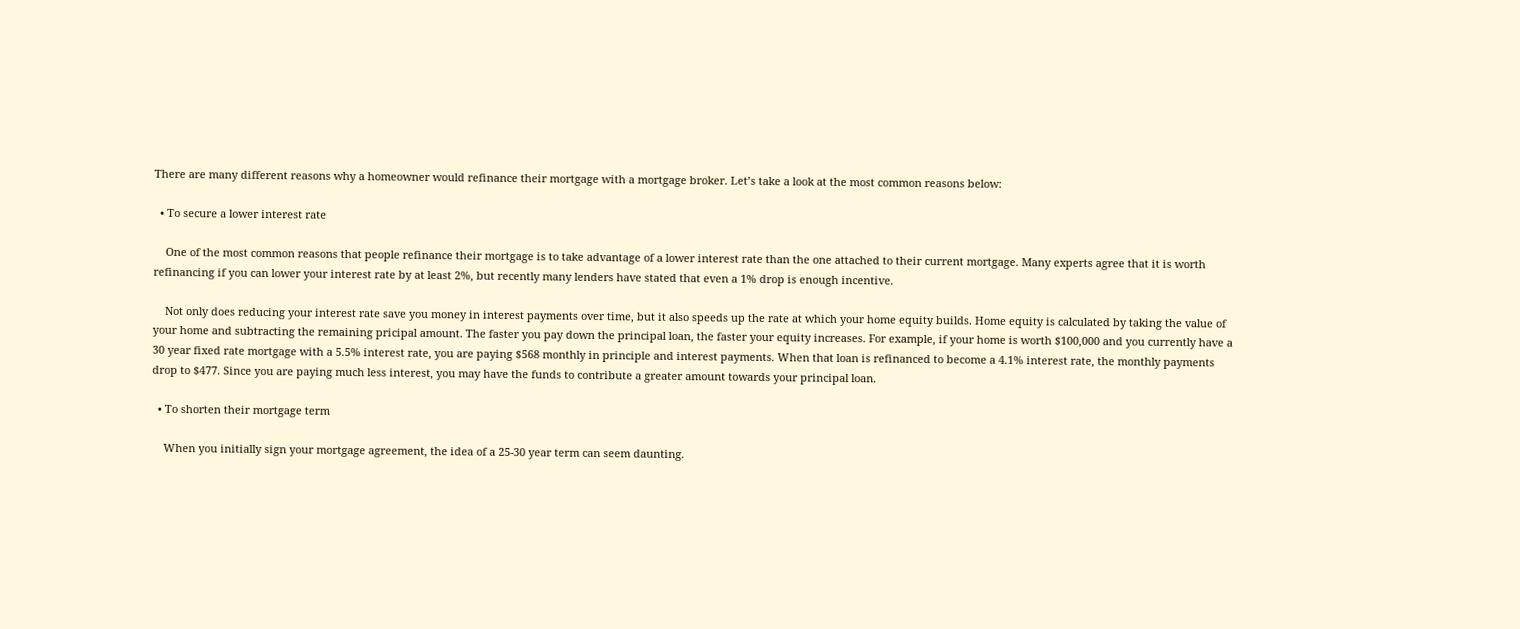There are many different reasons why a homeowner would refinance their mortgage with a mortgage broker. Let’s take a look at the most common reasons below:

  • To secure a lower interest rate

    One of the most common reasons that people refinance their mortgage is to take advantage of a lower interest rate than the one attached to their current mortgage. Many experts agree that it is worth refinancing if you can lower your interest rate by at least 2%, but recently many lenders have stated that even a 1% drop is enough incentive.

    Not only does reducing your interest rate save you money in interest payments over time, but it also speeds up the rate at which your home equity builds. Home equity is calculated by taking the value of your home and subtracting the remaining pricipal amount. The faster you pay down the principal loan, the faster your equity increases. For example, if your home is worth $100,000 and you currently have a 30 year fixed rate mortgage with a 5.5% interest rate, you are paying $568 monthly in principle and interest payments. When that loan is refinanced to become a 4.1% interest rate, the monthly payments drop to $477. Since you are paying much less interest, you may have the funds to contribute a greater amount towards your principal loan.

  • To shorten their mortgage term

    When you initially sign your mortgage agreement, the idea of a 25-30 year term can seem daunting.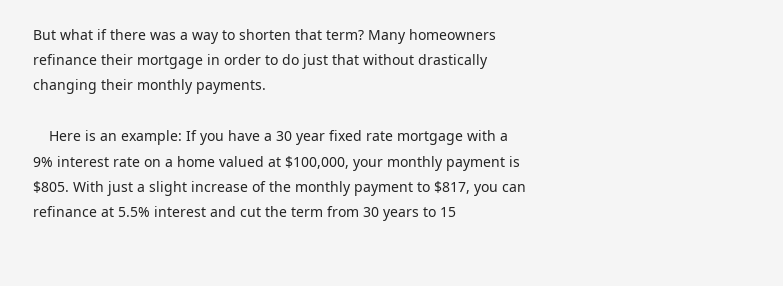But what if there was a way to shorten that term? Many homeowners refinance their mortgage in order to do just that without drastically changing their monthly payments.

    Here is an example: If you have a 30 year fixed rate mortgage with a 9% interest rate on a home valued at $100,000, your monthly payment is $805. With just a slight increase of the monthly payment to $817, you can refinance at 5.5% interest and cut the term from 30 years to 15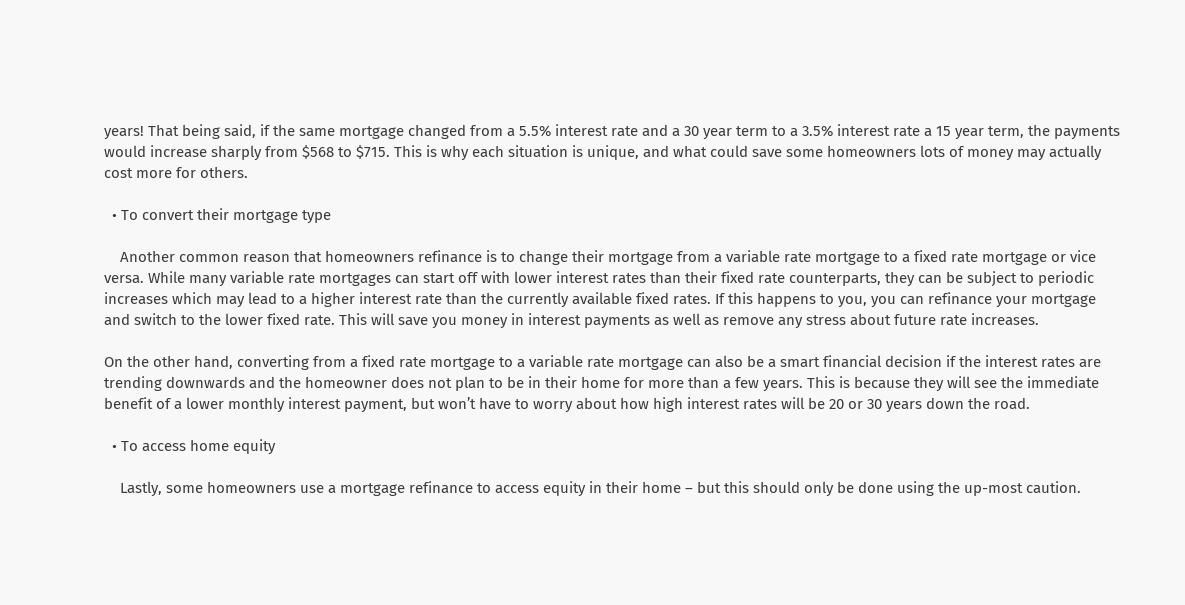years! That being said, if the same mortgage changed from a 5.5% interest rate and a 30 year term to a 3.5% interest rate a 15 year term, the payments would increase sharply from $568 to $715. This is why each situation is unique, and what could save some homeowners lots of money may actually cost more for others.

  • To convert their mortgage type

    Another common reason that homeowners refinance is to change their mortgage from a variable rate mortgage to a fixed rate mortgage or vice versa. While many variable rate mortgages can start off with lower interest rates than their fixed rate counterparts, they can be subject to periodic increases which may lead to a higher interest rate than the currently available fixed rates. If this happens to you, you can refinance your mortgage and switch to the lower fixed rate. This will save you money in interest payments as well as remove any stress about future rate increases.

On the other hand, converting from a fixed rate mortgage to a variable rate mortgage can also be a smart financial decision if the interest rates are trending downwards and the homeowner does not plan to be in their home for more than a few years. This is because they will see the immediate benefit of a lower monthly interest payment, but won’t have to worry about how high interest rates will be 20 or 30 years down the road.

  • To access home equity

    Lastly, some homeowners use a mortgage refinance to access equity in their home – but this should only be done using the up-most caution.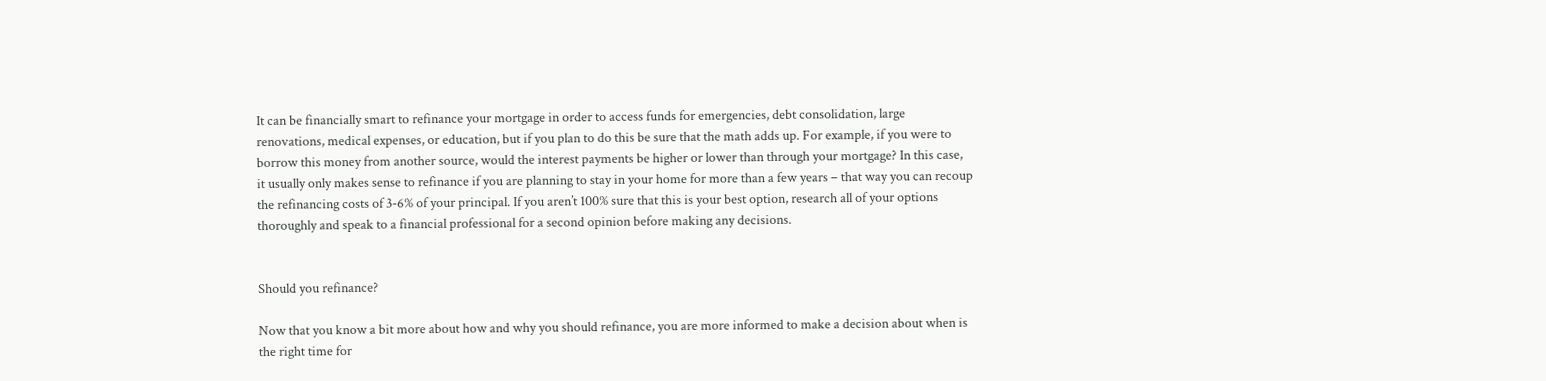It can be financially smart to refinance your mortgage in order to access funds for emergencies, debt consolidation, large renovations, medical expenses, or education, but if you plan to do this be sure that the math adds up. For example, if you were to borrow this money from another source, would the interest payments be higher or lower than through your mortgage? In this case, it usually only makes sense to refinance if you are planning to stay in your home for more than a few years – that way you can recoup the refinancing costs of 3-6% of your principal. If you aren’t 100% sure that this is your best option, research all of your options thoroughly and speak to a financial professional for a second opinion before making any decisions.


Should you refinance?

Now that you know a bit more about how and why you should refinance, you are more informed to make a decision about when is the right time for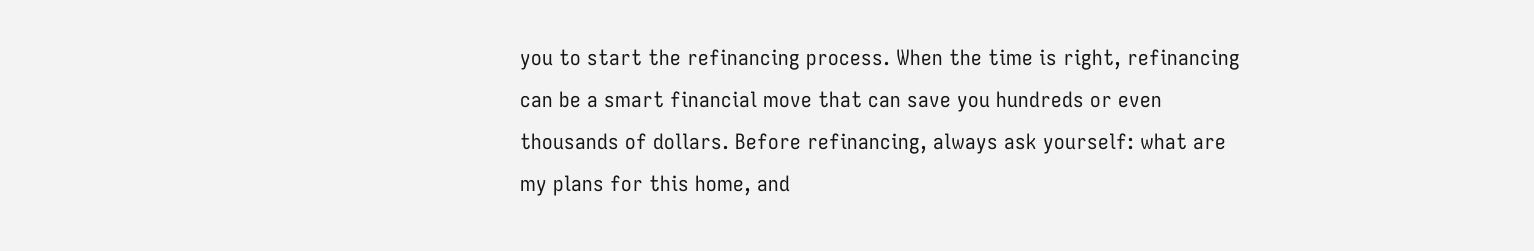you to start the refinancing process. When the time is right, refinancing can be a smart financial move that can save you hundreds or even thousands of dollars. Before refinancing, always ask yourself: what are my plans for this home, and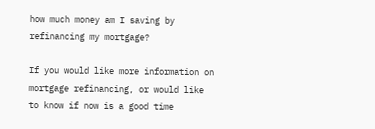how much money am I saving by refinancing my mortgage?

If you would like more information on mortgage refinancing, or would like to know if now is a good time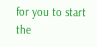for you to start the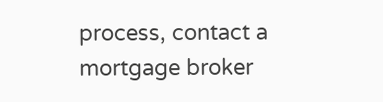process, contact a mortgage broker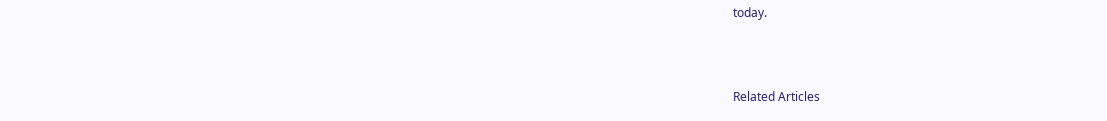today.



Related Articles